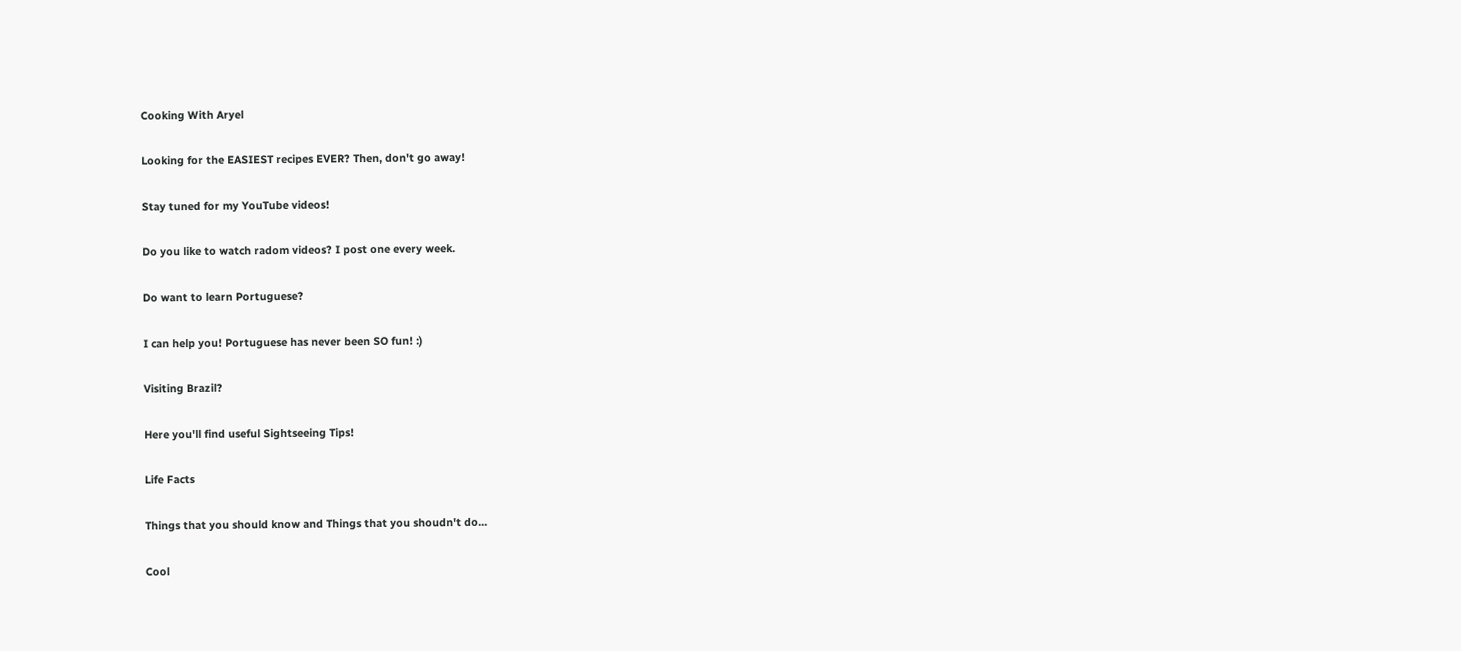Cooking With Aryel

Looking for the EASIEST recipes EVER? Then, don't go away!

Stay tuned for my YouTube videos!

Do you like to watch radom videos? I post one every week.

Do want to learn Portuguese?

I can help you! Portuguese has never been SO fun! :)

Visiting Brazil?

Here you'll find useful Sightseeing Tips!

Life Facts

Things that you should know and Things that you shoudn't do...

Cool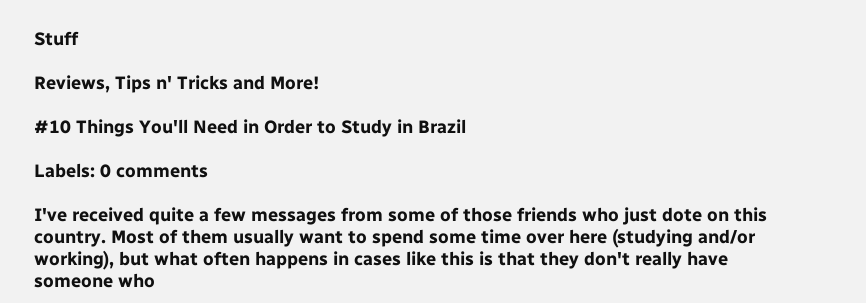Stuff

Reviews, Tips n' Tricks and More!

#10 Things You'll Need in Order to Study in Brazil

Labels: 0 comments

I've received quite a few messages from some of those friends who just dote on this country. Most of them usually want to spend some time over here (studying and/or working), but what often happens in cases like this is that they don't really have someone who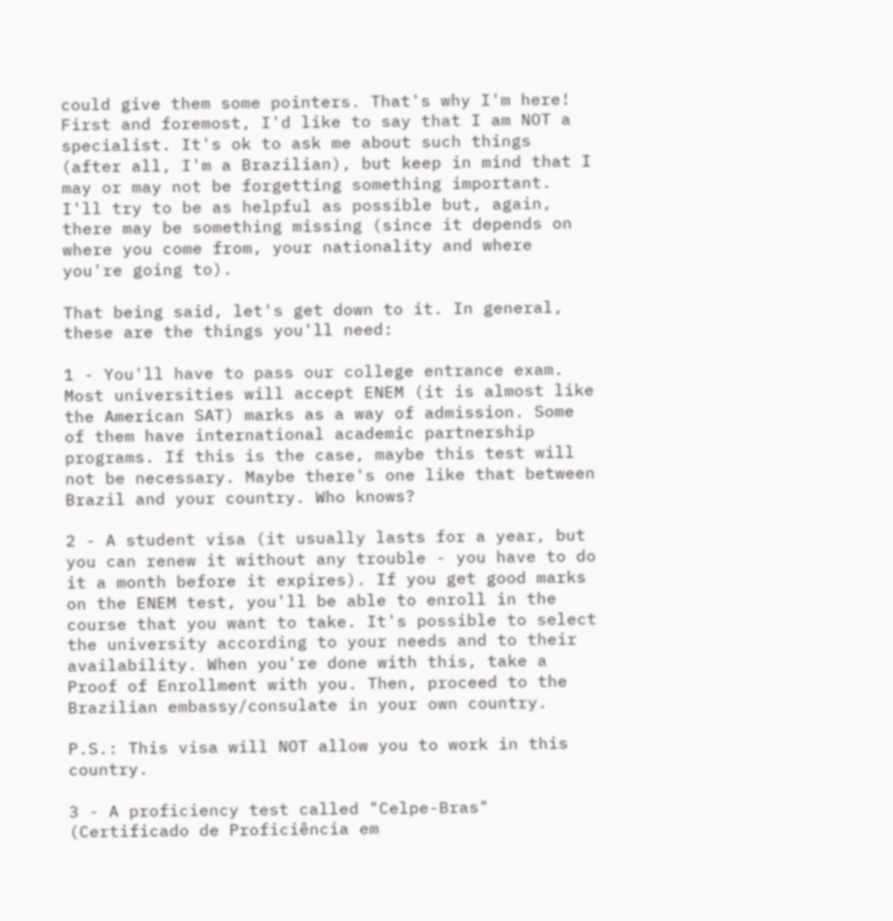could give them some pointers. That's why I'm here! First and foremost, I'd like to say that I am NOT a specialist. It's ok to ask me about such things (after all, I'm a Brazilian), but keep in mind that I may or may not be forgetting something important. I'll try to be as helpful as possible but, again, there may be something missing (since it depends on where you come from, your nationality and where you're going to).

That being said, let's get down to it. In general, these are the things you'll need:

1 - You'll have to pass our college entrance exam. Most universities will accept ENEM (it is almost like the American SAT) marks as a way of admission. Some of them have international academic partnership programs. If this is the case, maybe this test will not be necessary. Maybe there's one like that between Brazil and your country. Who knows?

2 - A student visa (it usually lasts for a year, but you can renew it without any trouble - you have to do it a month before it expires). If you get good marks on the ENEM test, you'll be able to enroll in the course that you want to take. It's possible to select the university according to your needs and to their availability. When you're done with this, take a Proof of Enrollment with you. Then, proceed to the Brazilian embassy/consulate in your own country.

P.S.: This visa will NOT allow you to work in this country.

3 - A proficiency test called "Celpe-Bras" (Certificado de Proficiência em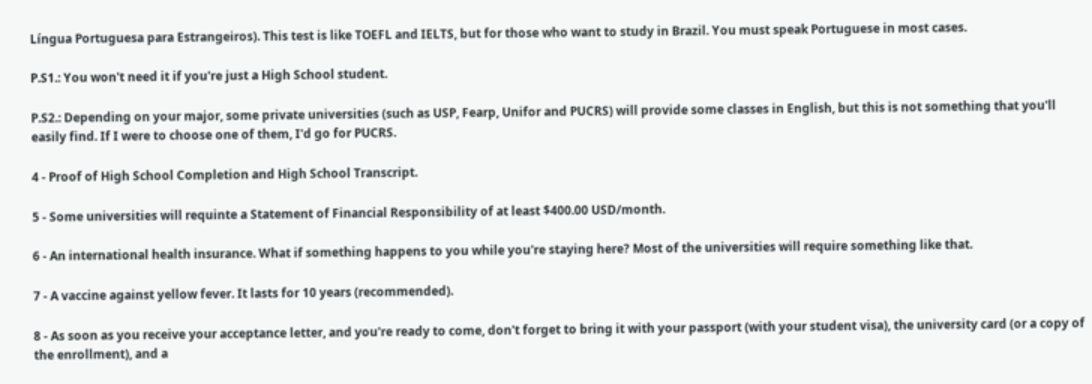Língua Portuguesa para Estrangeiros). This test is like TOEFL and IELTS, but for those who want to study in Brazil. You must speak Portuguese in most cases.

P.S1.: You won't need it if you're just a High School student.

P.S2.: Depending on your major, some private universities (such as USP, Fearp, Unifor and PUCRS) will provide some classes in English, but this is not something that you'll easily find. If I were to choose one of them, I'd go for PUCRS.

4 - Proof of High School Completion and High School Transcript.

5 - Some universities will requinte a Statement of Financial Responsibility of at least $400.00 USD/month.

6 - An international health insurance. What if something happens to you while you're staying here? Most of the universities will require something like that.

7 - A vaccine against yellow fever. It lasts for 10 years (recommended).

8 - As soon as you receive your acceptance letter, and you're ready to come, don't forget to bring it with your passport (with your student visa), the university card (or a copy of the enrollment), and a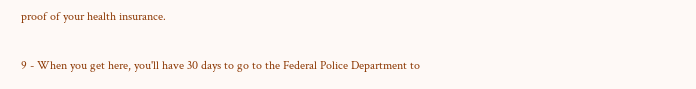proof of your health insurance.

9 - When you get here, you'll have 30 days to go to the Federal Police Department to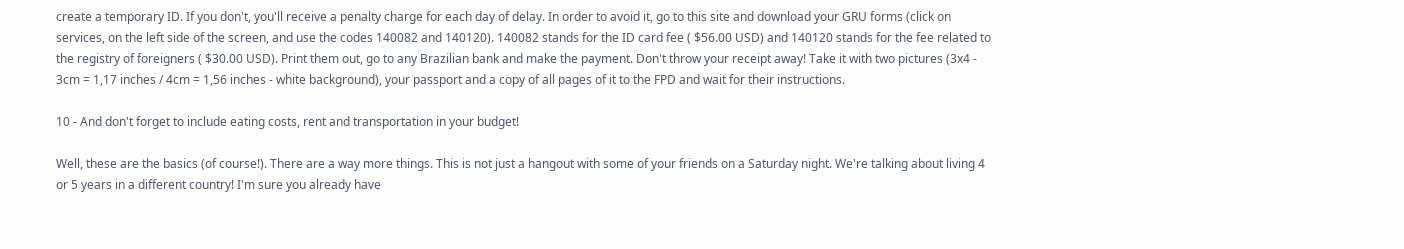create a temporary ID. If you don't, you'll receive a penalty charge for each day of delay. In order to avoid it, go to this site and download your GRU forms (click on services, on the left side of the screen, and use the codes 140082 and 140120). 140082 stands for the ID card fee ( $56.00 USD) and 140120 stands for the fee related to the registry of foreigners ( $30.00 USD). Print them out, go to any Brazilian bank and make the payment. Don't throw your receipt away! Take it with two pictures (3x4 - 3cm = 1,17 inches / 4cm = 1,56 inches - white background), your passport and a copy of all pages of it to the FPD and wait for their instructions.

10 - And don't forget to include eating costs, rent and transportation in your budget!

Well, these are the basics (of course!). There are a way more things. This is not just a hangout with some of your friends on a Saturday night. We're talking about living 4 or 5 years in a different country! I'm sure you already have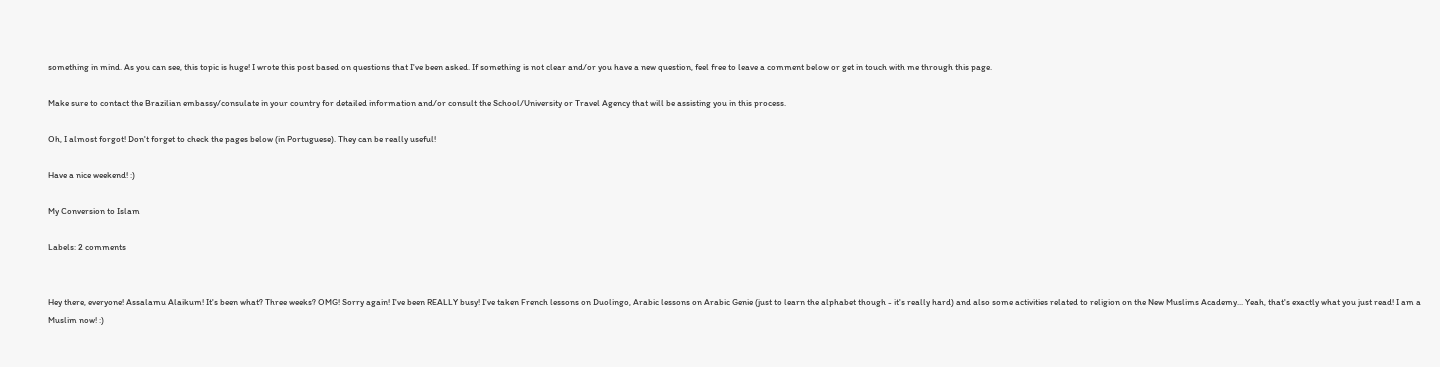something in mind. As you can see, this topic is huge! I wrote this post based on questions that I've been asked. If something is not clear and/or you have a new question, feel free to leave a comment below or get in touch with me through this page.

Make sure to contact the Brazilian embassy/consulate in your country for detailed information and/or consult the School/University or Travel Agency that will be assisting you in this process.

Oh, I almost forgot! Don't forget to check the pages below (in Portuguese). They can be really useful!

Have a nice weekend! :)

My Conversion to Islam

Labels: 2 comments


Hey there, everyone! Assalamu Alaikum! It's been what? Three weeks? OMG! Sorry again! I've been REALLY busy! I've taken French lessons on Duolingo, Arabic lessons on Arabic Genie (just to learn the alphabet though - it's really hard) and also some activities related to religion on the New Muslims Academy... Yeah, that's exactly what you just read! I am a Muslim now! :)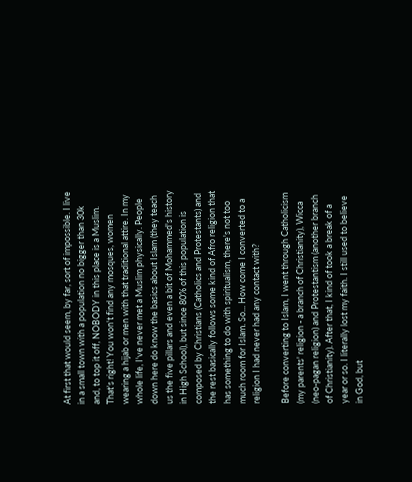At first that would seem, by far, sort of impossible. I live in a small town with a population no bigger than 30k and, to top it off, NOBODY in this place is a Muslim. That's right! You won't find any mosques, women wearing a hijab or men with that traditional attire. In my whole life, I've never met a Muslim physically. People down here do know the basics about Islam (they teach us the five pillars and even a bit of Mohammed's history in High School), but since 80% of this population is composed by Christians (Catholics and Protestants) and the rest basically follows some kind of Afro religion that has something to do with spiritualism, there's not too much room for Islam. So... How come I converted to a religion I had never had any contact with?

Before converting to Islam, I went through Catholicism (my parents' religion - a branch of Christianity), Wicca (neo-pagan religion) and Protestantism (another branch of Christianity). After that, I kind of took a break of a year or so. I literally lost my faith. I still used to believe in God, but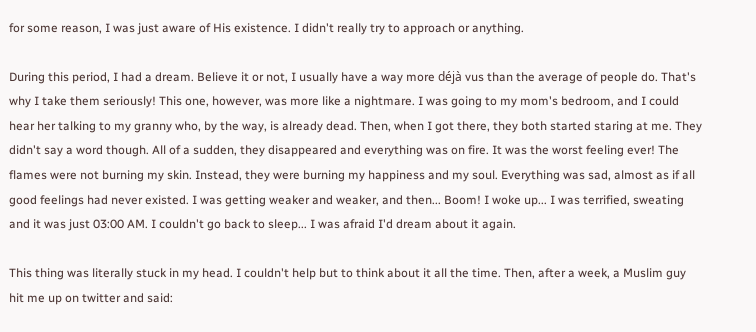for some reason, I was just aware of His existence. I didn't really try to approach or anything.

During this period, I had a dream. Believe it or not, I usually have a way more déjà vus than the average of people do. That's why I take them seriously! This one, however, was more like a nightmare. I was going to my mom's bedroom, and I could hear her talking to my granny who, by the way, is already dead. Then, when I got there, they both started staring at me. They didn't say a word though. All of a sudden, they disappeared and everything was on fire. It was the worst feeling ever! The flames were not burning my skin. Instead, they were burning my happiness and my soul. Everything was sad, almost as if all good feelings had never existed. I was getting weaker and weaker, and then... Boom! I woke up... I was terrified, sweating and it was just 03:00 AM. I couldn't go back to sleep... I was afraid I'd dream about it again.

This thing was literally stuck in my head. I couldn't help but to think about it all the time. Then, after a week, a Muslim guy hit me up on twitter and said: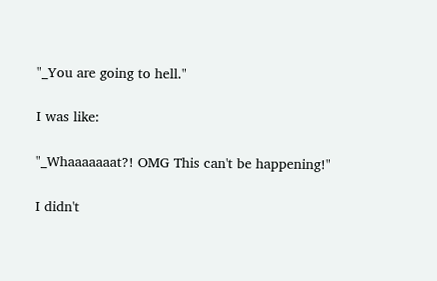"_You are going to hell."

I was like:

"_Whaaaaaaat?! OMG This can't be happening!"

I didn't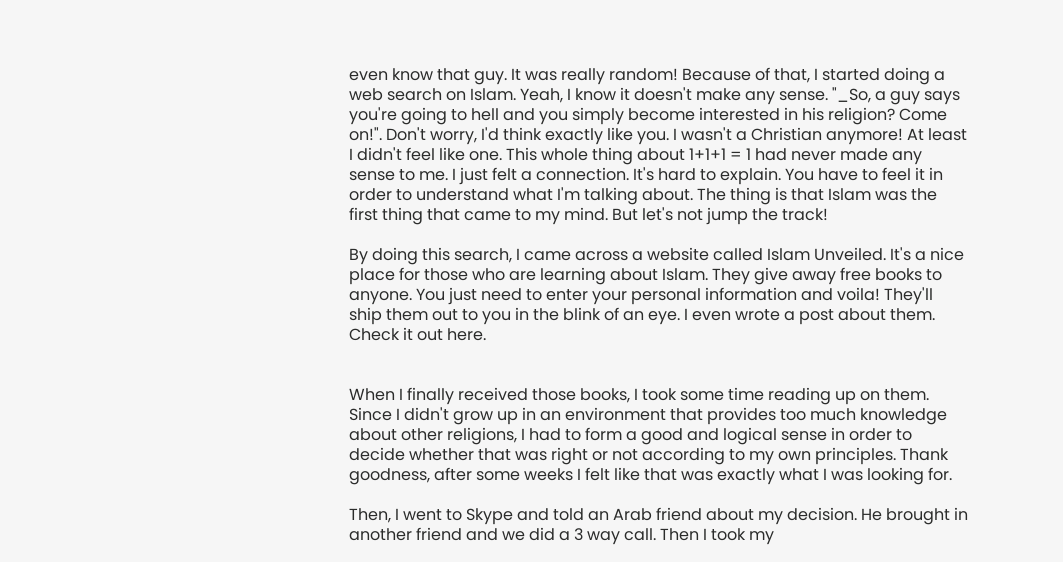even know that guy. It was really random! Because of that, I started doing a web search on Islam. Yeah, I know it doesn't make any sense. "_So, a guy says you're going to hell and you simply become interested in his religion? Come on!". Don't worry, I'd think exactly like you. I wasn't a Christian anymore! At least I didn't feel like one. This whole thing about 1+1+1 = 1 had never made any sense to me. I just felt a connection. It's hard to explain. You have to feel it in order to understand what I'm talking about. The thing is that Islam was the first thing that came to my mind. But let's not jump the track!

By doing this search, I came across a website called Islam Unveiled. It's a nice place for those who are learning about Islam. They give away free books to anyone. You just need to enter your personal information and voila! They'll ship them out to you in the blink of an eye. I even wrote a post about them. Check it out here.


When I finally received those books, I took some time reading up on them. Since I didn't grow up in an environment that provides too much knowledge about other religions, I had to form a good and logical sense in order to decide whether that was right or not according to my own principles. Thank goodness, after some weeks I felt like that was exactly what I was looking for.

Then, I went to Skype and told an Arab friend about my decision. He brought in another friend and we did a 3 way call. Then I took my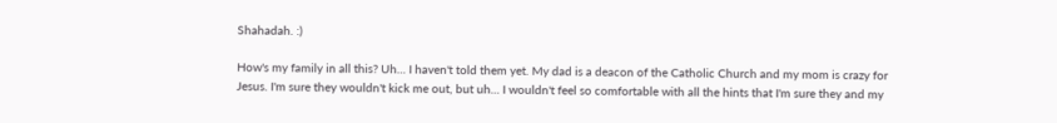Shahadah. :)

How's my family in all this? Uh... I haven't told them yet. My dad is a deacon of the Catholic Church and my mom is crazy for Jesus. I'm sure they wouldn't kick me out, but uh... I wouldn't feel so comfortable with all the hints that I'm sure they and my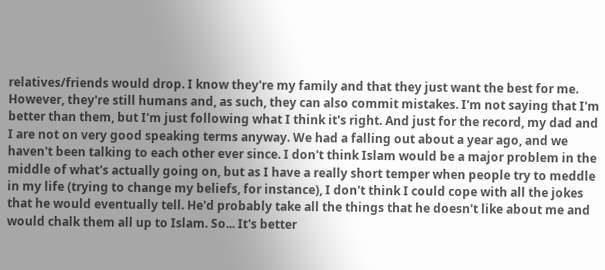relatives/friends would drop. I know they're my family and that they just want the best for me. However, they're still humans and, as such, they can also commit mistakes. I'm not saying that I'm better than them, but I'm just following what I think it's right. And just for the record, my dad and I are not on very good speaking terms anyway. We had a falling out about a year ago, and we haven't been talking to each other ever since. I don't think Islam would be a major problem in the middle of what's actually going on, but as I have a really short temper when people try to meddle in my life (trying to change my beliefs, for instance), I don't think I could cope with all the jokes that he would eventually tell. He'd probably take all the things that he doesn't like about me and would chalk them all up to Islam. So... It's better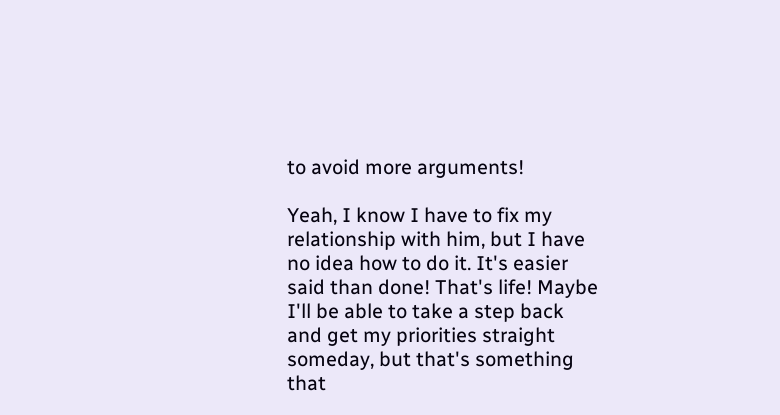to avoid more arguments!

Yeah, I know I have to fix my relationship with him, but I have no idea how to do it. It's easier said than done! That's life! Maybe I'll be able to take a step back and get my priorities straight someday, but that's something that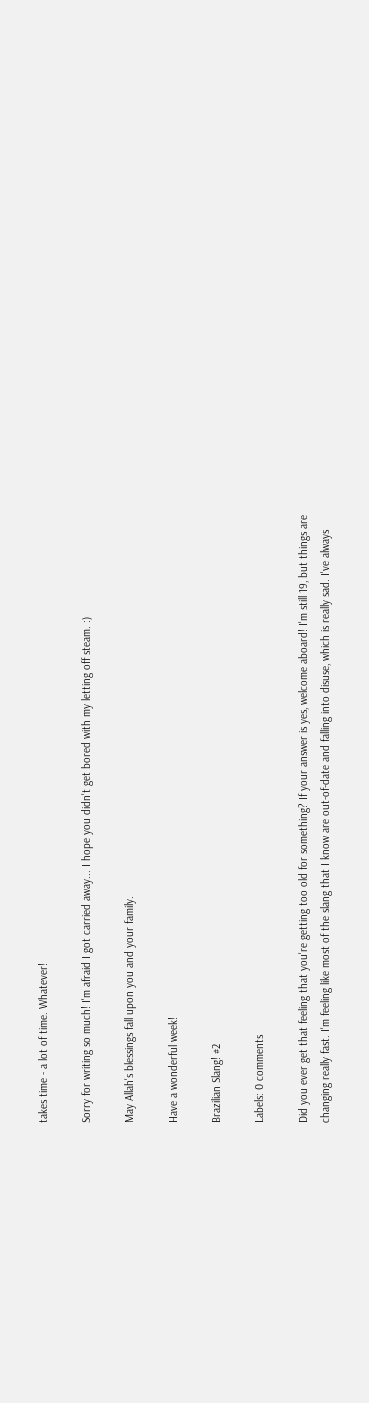takes time - a lot of time. Whatever!

Sorry for writing so much! I'm afraid I got carried away... I hope you didn't get bored with my letting off steam. :)

May Allah's blessings fall upon you and your family.

Have a wonderful week!

Brazilian Slang! #2

Labels: 0 comments

Did you ever get that feeling that you're getting too old for something? If your answer is yes, welcome aboard! I'm still 19, but things are changing really fast. I'm feeling like most of the slang that I know are out-of-date and falling into disuse, which is really sad. I've always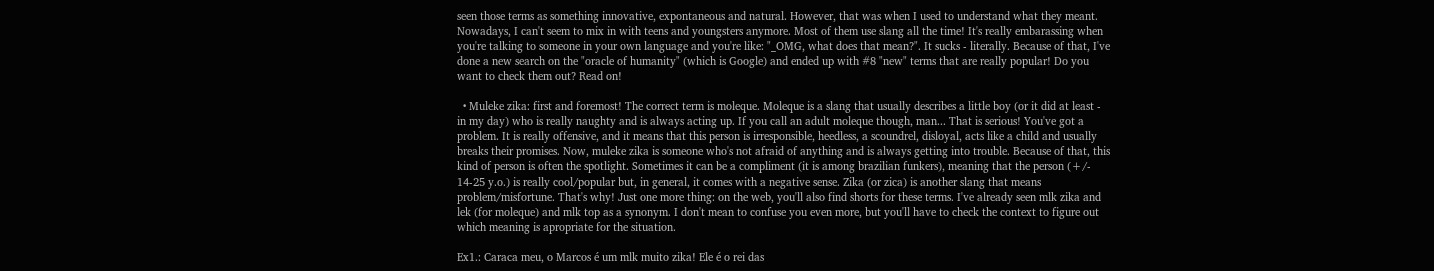seen those terms as something innovative, expontaneous and natural. However, that was when I used to understand what they meant. Nowadays, I can't seem to mix in with teens and youngsters anymore. Most of them use slang all the time! It's really embarassing when you're talking to someone in your own language and you're like: "_OMG, what does that mean?". It sucks - literally. Because of that, I've done a new search on the "oracle of humanity" (which is Google) and ended up with #8 "new" terms that are really popular! Do you want to check them out? Read on!

  • Muleke zika: first and foremost! The correct term is moleque. Moleque is a slang that usually describes a little boy (or it did at least - in my day) who is really naughty and is always acting up. If you call an adult moleque though, man... That is serious! You've got a problem. It is really offensive, and it means that this person is irresponsible, heedless, a scoundrel, disloyal, acts like a child and usually breaks their promises. Now, muleke zika is someone who's not afraid of anything and is always getting into trouble. Because of that, this kind of person is often the spotlight. Sometimes it can be a compliment (it is among brazilian funkers), meaning that the person (+/- 14-25 y.o.) is really cool/popular but, in general, it comes with a negative sense. Zika (or zica) is another slang that means problem/misfortune. That's why! Just one more thing: on the web, you'll also find shorts for these terms. I've already seen mlk zika and lek (for moleque) and mlk top as a synonym. I don't mean to confuse you even more, but you'll have to check the context to figure out which meaning is apropriate for the situation.

Ex1.: Caraca meu, o Marcos é um mlk muito zika! Ele é o rei das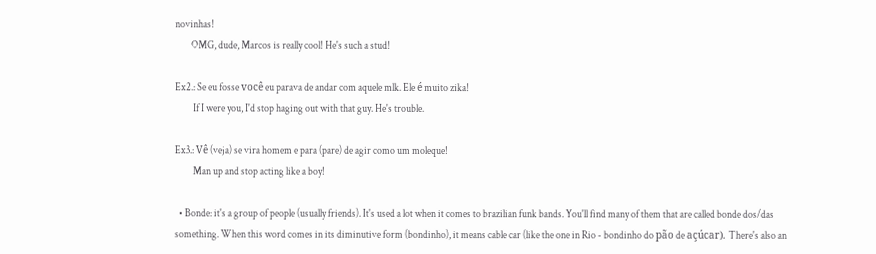novinhas!
        OMG, dude, Marcos is really cool! He's such a stud!

Ex2.: Se eu fosse você eu parava de andar com aquele mlk. Ele é muito zika!
         If I were you, I'd stop haging out with that guy. He's trouble.

Ex3.: Vê (veja) se vira homem e para (pare) de agir como um moleque!
         Man up and stop acting like a boy!

  • Bonde: it's a group of people (usually friends). It's used a lot when it comes to brazilian funk bands. You'll find many of them that are called bonde dos/das something. When this word comes in its diminutive form (bondinho), it means cable car (like the one in Rio - bondinho do pão de açúcar). There's also an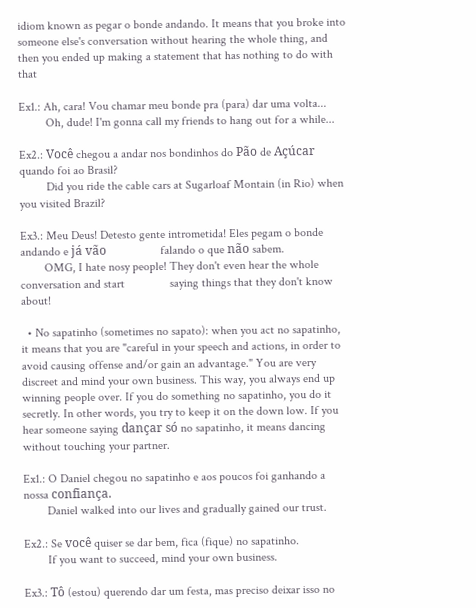idiom known as pegar o bonde andando. It means that you broke into someone else's conversation without hearing the whole thing, and then you ended up making a statement that has nothing to do with that

Ex1.: Ah, cara! Vou chamar meu bonde pra (para) dar uma volta...
         Oh, dude! I'm gonna call my friends to hang out for a while...

Ex2.: Você chegou a andar nos bondinhos do Pão de Açúcar quando foi ao Brasil?
         Did you ride the cable cars at Sugarloaf Montain (in Rio) when you visited Brazil?

Ex3.: Meu Deus! Detesto gente intrometida! Eles pegam o bonde andando e já vão                  falando o que não sabem.
        OMG, I hate nosy people! They don't even hear the whole conversation and start               saying things that they don't know about!

  • No sapatinho (sometimes no sapato): when you act no sapatinho, it means that you are "careful in your speech and actions, in order to avoid causing offense and/or gain an advantage." You are very discreet and mind your own business. This way, you always end up winning people over. If you do something no sapatinho, you do it secretly. In other words, you try to keep it on the down low. If you hear someone saying dançar só no sapatinho, it means dancing without touching your partner.

Ex1.: O Daniel chegou no sapatinho e aos poucos foi ganhando a nossa confiança.
        Daniel walked into our lives and gradually gained our trust.

Ex2.: Se você quiser se dar bem, fica (fique) no sapatinho.
        If you want to succeed, mind your own business.

Ex3.: Tô (estou) querendo dar um festa, mas preciso deixar isso no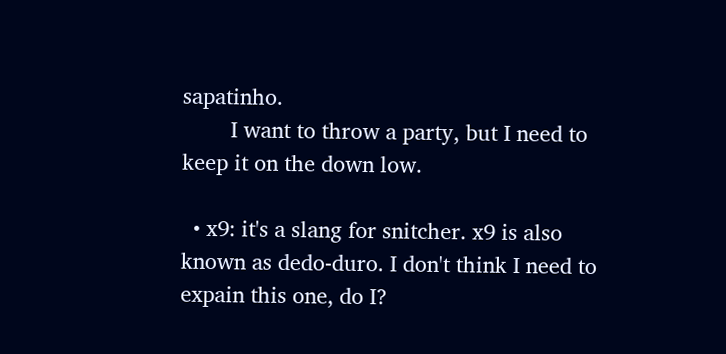sapatinho.
        I want to throw a party, but I need to keep it on the down low.

  • x9: it's a slang for snitcher. x9 is also known as dedo-duro. I don't think I need to expain this one, do I?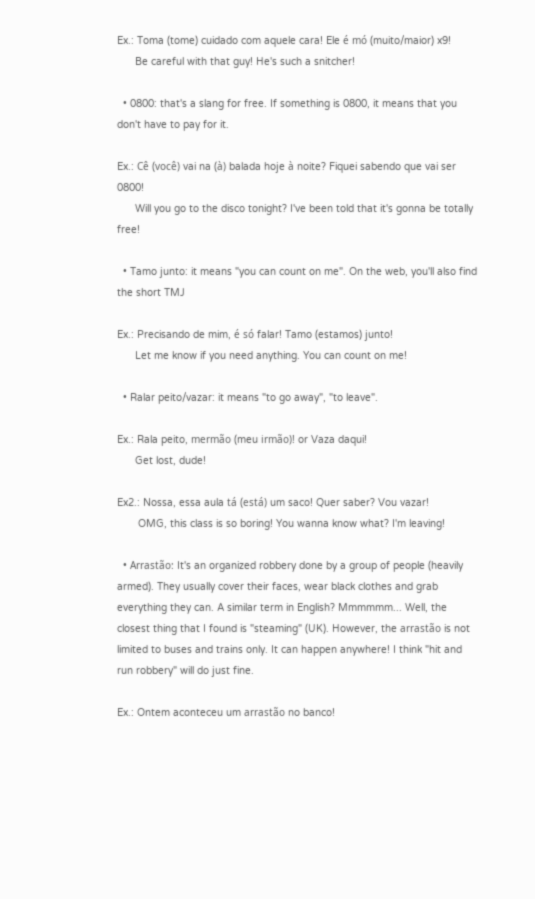Ex.: Toma (tome) cuidado com aquele cara! Ele é mó (muito/maior) x9!
      Be careful with that guy! He's such a snitcher!

  • 0800: that's a slang for free. If something is 0800, it means that you don't have to pay for it.

Ex.: Cê (você) vai na (à) balada hoje à noite? Fiquei sabendo que vai ser 0800!
      Will you go to the disco tonight? I've been told that it's gonna be totally free!

  • Tamo junto: it means "you can count on me". On the web, you'll also find the short TMJ

Ex.: Precisando de mim, é só falar! Tamo (estamos) junto!
      Let me know if you need anything. You can count on me!

  • Ralar peito/vazar: it means "to go away", "to leave".

Ex.: Rala peito, mermão (meu irmão)! or Vaza daqui!
      Get lost, dude!

Ex2.: Nossa, essa aula tá (está) um saco! Quer saber? Vou vazar!
       OMG, this class is so boring! You wanna know what? I'm leaving!

  • Arrastão: It's an organized robbery done by a group of people (heavily armed). They usually cover their faces, wear black clothes and grab everything they can. A similar term in English? Mmmmmm... Well, the closest thing that I found is "steaming" (UK). However, the arrastão is not limited to buses and trains only. It can happen anywhere! I think "hit and run robbery" will do just fine.

Ex.: Ontem aconteceu um arrastão no banco!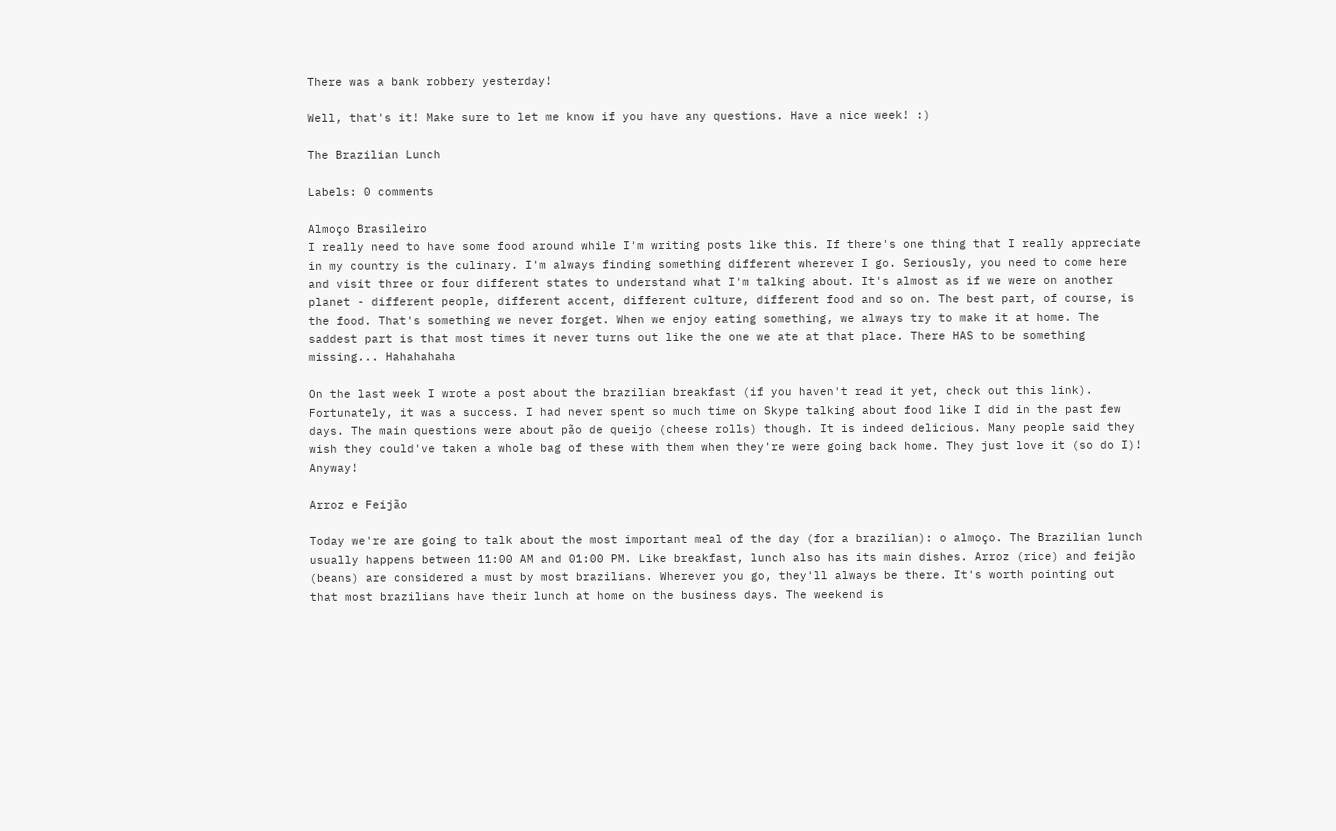There was a bank robbery yesterday!

Well, that's it! Make sure to let me know if you have any questions. Have a nice week! :)

The Brazilian Lunch

Labels: 0 comments

Almoço Brasileiro
I really need to have some food around while I'm writing posts like this. If there's one thing that I really appreciate in my country is the culinary. I'm always finding something different wherever I go. Seriously, you need to come here and visit three or four different states to understand what I'm talking about. It's almost as if we were on another planet - different people, different accent, different culture, different food and so on. The best part, of course, is the food. That's something we never forget. When we enjoy eating something, we always try to make it at home. The saddest part is that most times it never turns out like the one we ate at that place. There HAS to be something missing... Hahahahaha

On the last week I wrote a post about the brazilian breakfast (if you haven't read it yet, check out this link). Fortunately, it was a success. I had never spent so much time on Skype talking about food like I did in the past few days. The main questions were about pão de queijo (cheese rolls) though. It is indeed delicious. Many people said they wish they could've taken a whole bag of these with them when they're were going back home. They just love it (so do I)! Anyway!

Arroz e Feijão

Today we're are going to talk about the most important meal of the day (for a brazilian): o almoço. The Brazilian lunch usually happens between 11:00 AM and 01:00 PM. Like breakfast, lunch also has its main dishes. Arroz (rice) and feijão (beans) are considered a must by most brazilians. Wherever you go, they'll always be there. It's worth pointing out that most brazilians have their lunch at home on the business days. The weekend is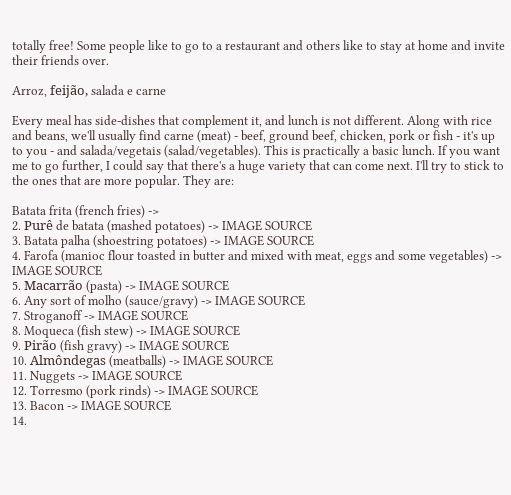totally free! Some people like to go to a restaurant and others like to stay at home and invite their friends over.

Arroz, feijão, salada e carne

Every meal has side-dishes that complement it, and lunch is not different. Along with rice and beans, we'll usually find carne (meat) - beef, ground beef, chicken, pork or fish - it's up to you - and salada/vegetais (salad/vegetables). This is practically a basic lunch. If you want me to go further, I could say that there's a huge variety that can come next. I'll try to stick to the ones that are more popular. They are:

Batata frita (french fries) ->
2. Purê de batata (mashed potatoes) -> IMAGE SOURCE
3. Batata palha (shoestring potatoes) -> IMAGE SOURCE
4. Farofa (manioc flour toasted in butter and mixed with meat, eggs and some vegetables) -> IMAGE SOURCE
5. Macarrão (pasta) -> IMAGE SOURCE
6. Any sort of molho (sauce/gravy) -> IMAGE SOURCE
7. Stroganoff -> IMAGE SOURCE
8. Moqueca (fish stew) -> IMAGE SOURCE
9. Pirão (fish gravy) -> IMAGE SOURCE
10. Almôndegas (meatballs) -> IMAGE SOURCE
11. Nuggets -> IMAGE SOURCE
12. Torresmo (pork rinds) -> IMAGE SOURCE
13. Bacon -> IMAGE SOURCE
14.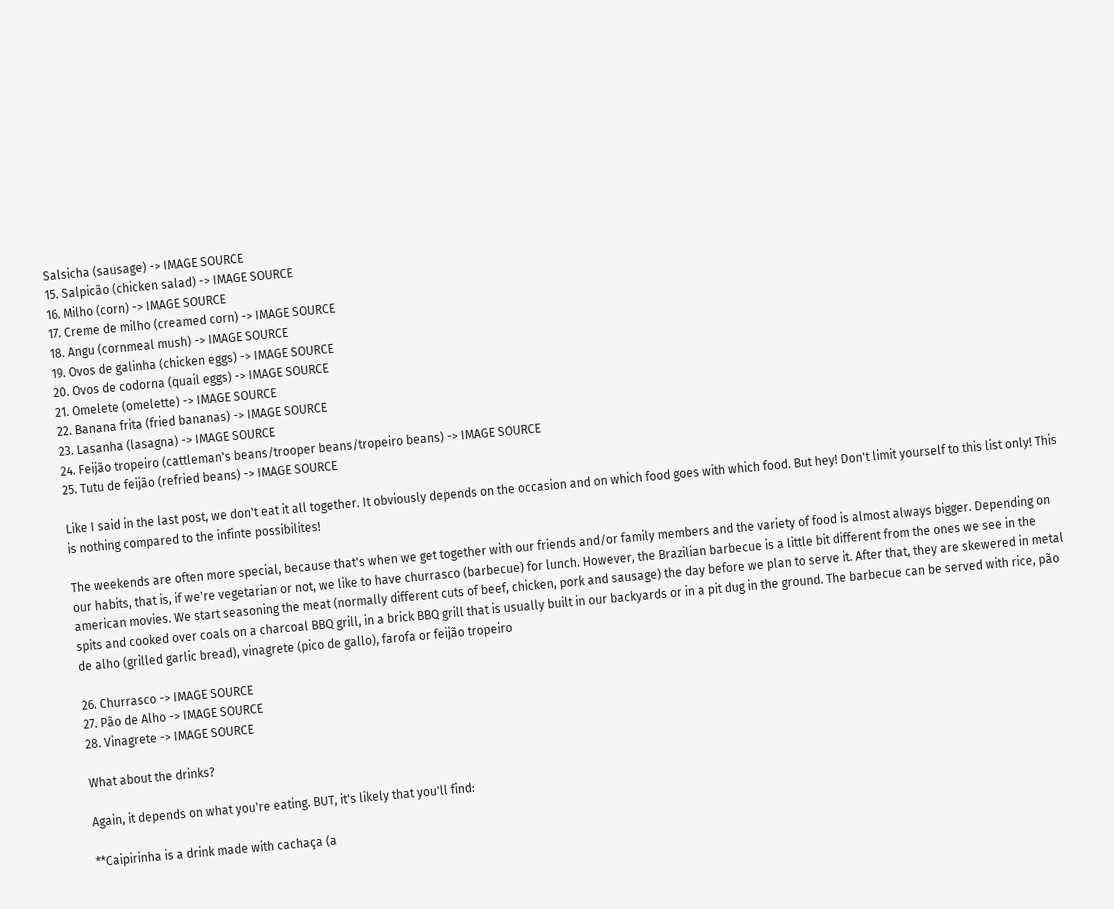Salsicha (sausage) -> IMAGE SOURCE
15. Salpicão (chicken salad) -> IMAGE SOURCE
16. Milho (corn) -> IMAGE SOURCE
17. Creme de milho (creamed corn) -> IMAGE SOURCE
18. Angu (cornmeal mush) -> IMAGE SOURCE
19. Ovos de galinha (chicken eggs) -> IMAGE SOURCE
20. Ovos de codorna (quail eggs) -> IMAGE SOURCE
21. Omelete (omelette) -> IMAGE SOURCE
22. Banana frita (fried bananas) -> IMAGE SOURCE
23. Lasanha (lasagna) -> IMAGE SOURCE
24. Feijão tropeiro (cattleman's beans/trooper beans/tropeiro beans) -> IMAGE SOURCE
25. Tutu de feijão (refried beans) -> IMAGE SOURCE

Like I said in the last post, we don't eat it all together. It obviously depends on the occasion and on which food goes with which food. But hey! Don't limit yourself to this list only! This is nothing compared to the infinte possibilites!

The weekends are often more special, because that's when we get together with our friends and/or family members and the variety of food is almost always bigger. Depending on our habits, that is, if we're vegetarian or not, we like to have churrasco (barbecue) for lunch. However, the Brazilian barbecue is a little bit different from the ones we see in the american movies. We start seasoning the meat (normally different cuts of beef, chicken, pork and sausage) the day before we plan to serve it. After that, they are skewered in metal spits and cooked over coals on a charcoal BBQ grill, in a brick BBQ grill that is usually built in our backyards or in a pit dug in the ground. The barbecue can be served with rice, pão de alho (grilled garlic bread), vinagrete (pico de gallo), farofa or feijão tropeiro

26. Churrasco -> IMAGE SOURCE
27. Pão de Alho -> IMAGE SOURCE
28. Vinagrete -> IMAGE SOURCE

What about the drinks?

Again, it depends on what you're eating. BUT, it's likely that you'll find:

**Caipirinha is a drink made with cachaça (a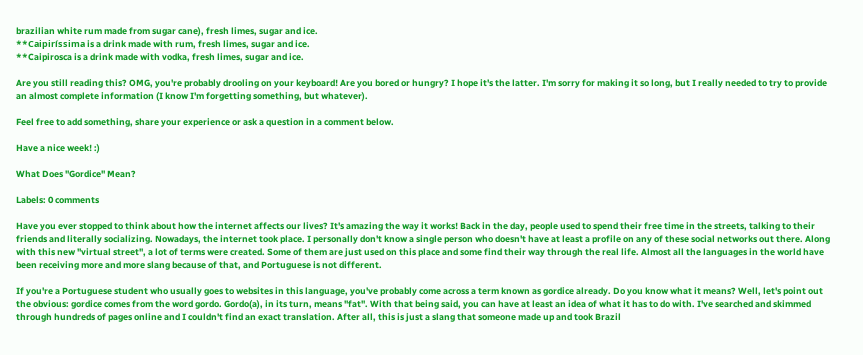brazilian white rum made from sugar cane), fresh limes, sugar and ice.
**Caipiríssima is a drink made with rum, fresh limes, sugar and ice.
**Caipirosca is a drink made with vodka, fresh limes, sugar and ice.

Are you still reading this? OMG, you're probably drooling on your keyboard! Are you bored or hungry? I hope it's the latter. I'm sorry for making it so long, but I really needed to try to provide an almost complete information (I know I'm forgetting something, but whatever).

Feel free to add something, share your experience or ask a question in a comment below.

Have a nice week! :)

What Does "Gordice" Mean?

Labels: 0 comments

Have you ever stopped to think about how the internet affects our lives? It's amazing the way it works! Back in the day, people used to spend their free time in the streets, talking to their friends and literally socializing. Nowadays, the internet took place. I personally don't know a single person who doesn't have at least a profile on any of these social networks out there. Along with this new "virtual street", a lot of terms were created. Some of them are just used on this place and some find their way through the real life. Almost all the languages in the world have been receiving more and more slang because of that, and Portuguese is not different.

If you're a Portuguese student who usually goes to websites in this language, you've probably come across a term known as gordice already. Do you know what it means? Well, let's point out the obvious: gordice comes from the word gordo. Gordo(a), in its turn, means "fat". With that being said, you can have at least an idea of what it has to do with. I've searched and skimmed through hundreds of pages online and I couldn't find an exact translation. After all, this is just a slang that someone made up and took Brazil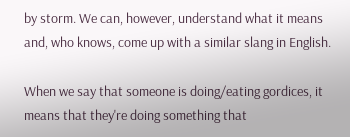by storm. We can, however, understand what it means and, who knows, come up with a similar slang in English.

When we say that someone is doing/eating gordices, it means that they're doing something that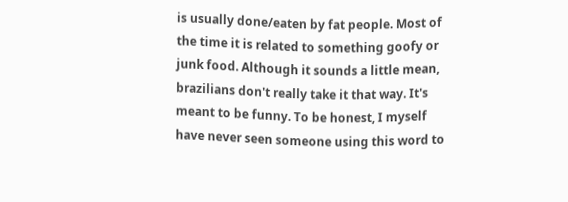is usually done/eaten by fat people. Most of the time it is related to something goofy or junk food. Although it sounds a little mean, brazilians don't really take it that way. It's meant to be funny. To be honest, I myself have never seen someone using this word to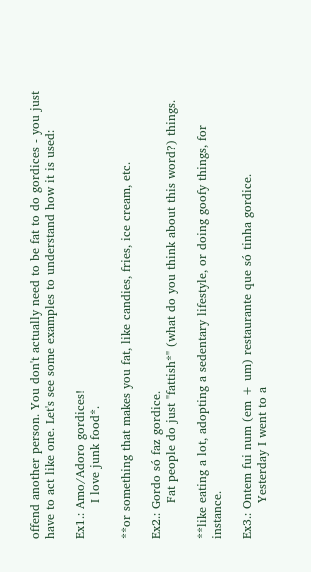offend another person. You don't actually need to be fat to do gordices - you just have to act like one. Let's see some examples to understand how it is used:

Ex1.: Amo/Adoro gordices!
         I love junk food*.

**or something that makes you fat, like candies, fries, ice cream, etc.

Ex2.: Gordo só faz gordice.
         Fat people do just "fattish*" (what do you think about this word?) things.

**like eating a lot, adopting a sedentary lifestyle, or doing goofy things, for instance.

Ex3.: Ontem fui num (em + um) restaurante que só tinha gordice.
         Yesterday I went to a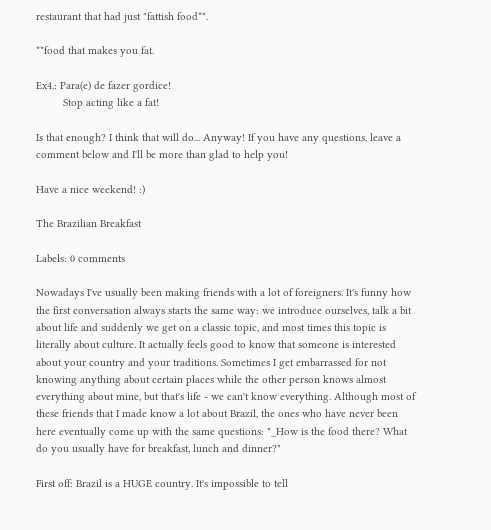restaurant that had just "fattish food*".

**food that makes you fat.

Ex4.: Para(e) de fazer gordice!
         Stop acting like a fat!

Is that enough? I think that will do... Anyway! If you have any questions, leave a comment below and I'll be more than glad to help you!

Have a nice weekend! :)

The Brazilian Breakfast

Labels: 0 comments

Nowadays I've usually been making friends with a lot of foreigners. It's funny how the first conversation always starts the same way: we introduce ourselves, talk a bit about life and suddenly we get on a classic topic, and most times this topic is literally about culture. It actually feels good to know that someone is interested about your country and your traditions. Sometimes I get embarrassed for not knowing anything about certain places while the other person knows almost everything about mine, but that's life - we can't know everything. Although most of these friends that I made know a lot about Brazil, the ones who have never been here eventually come up with the same questions: "_How is the food there? What do you usually have for breakfast, lunch and dinner?"

First off: Brazil is a HUGE country. It's impossible to tell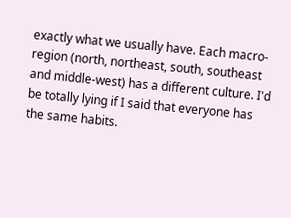exactly what we usually have. Each macro-region (north, northeast, south, southeast and middle-west) has a different culture. I'd be totally lying if I said that everyone has the same habits.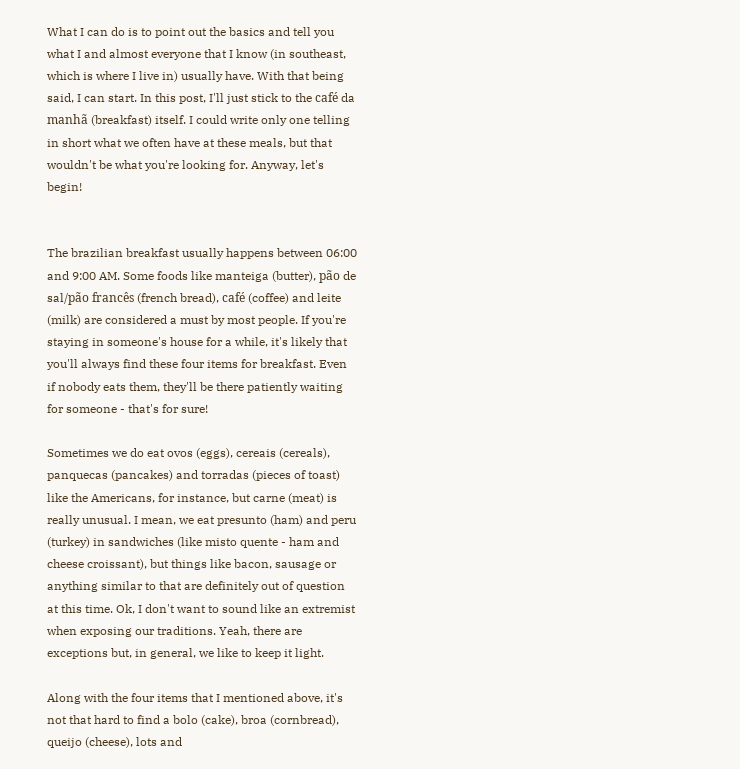What I can do is to point out the basics and tell you what I and almost everyone that I know (in southeast, which is where I live in) usually have. With that being said, I can start. In this post, I'll just stick to the café da manhã (breakfast) itself. I could write only one telling in short what we often have at these meals, but that wouldn't be what you're looking for. Anyway, let's begin!


The brazilian breakfast usually happens between 06:00 and 9:00 AM. Some foods like manteiga (butter), pão de sal/pão francês (french bread), café (coffee) and leite (milk) are considered a must by most people. If you're staying in someone's house for a while, it's likely that you'll always find these four items for breakfast. Even if nobody eats them, they'll be there patiently waiting for someone - that's for sure!

Sometimes we do eat ovos (eggs), cereais (cereals), panquecas (pancakes) and torradas (pieces of toast) like the Americans, for instance, but carne (meat) is really unusual. I mean, we eat presunto (ham) and peru (turkey) in sandwiches (like misto quente - ham and cheese croissant), but things like bacon, sausage or anything similar to that are definitely out of question at this time. Ok, I don't want to sound like an extremist when exposing our traditions. Yeah, there are exceptions but, in general, we like to keep it light.

Along with the four items that I mentioned above, it's not that hard to find a bolo (cake), broa (cornbread), queijo (cheese), lots and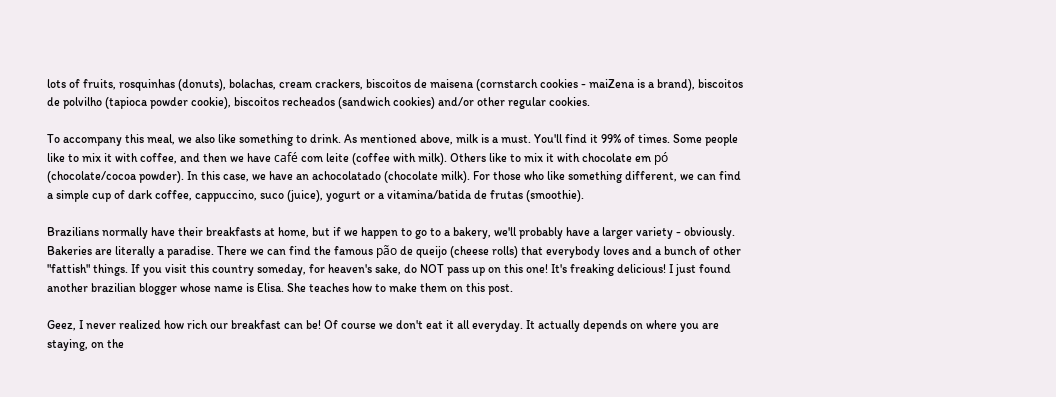lots of fruits, rosquinhas (donuts), bolachas, cream crackers, biscoitos de maisena (cornstarch cookies - maiZena is a brand), biscoitos de polvilho (tapioca powder cookie), biscoitos recheados (sandwich cookies) and/or other regular cookies.

To accompany this meal, we also like something to drink. As mentioned above, milk is a must. You'll find it 99% of times. Some people like to mix it with coffee, and then we have café com leite (coffee with milk). Others like to mix it with chocolate em pó (chocolate/cocoa powder). In this case, we have an achocolatado (chocolate milk). For those who like something different, we can find a simple cup of dark coffee, cappuccino, suco (juice), yogurt or a vitamina/batida de frutas (smoothie).

Brazilians normally have their breakfasts at home, but if we happen to go to a bakery, we'll probably have a larger variety - obviously. Bakeries are literally a paradise. There we can find the famous pão de queijo (cheese rolls) that everybody loves and a bunch of other "fattish" things. If you visit this country someday, for heaven's sake, do NOT pass up on this one! It's freaking delicious! I just found another brazilian blogger whose name is Elisa. She teaches how to make them on this post.

Geez, I never realized how rich our breakfast can be! Of course we don't eat it all everyday. It actually depends on where you are staying, on the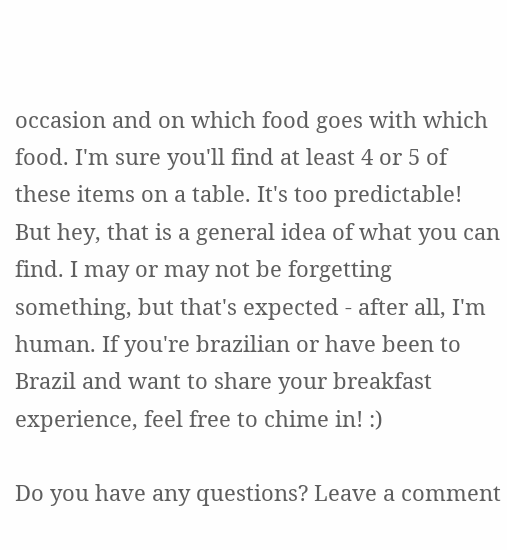occasion and on which food goes with which food. I'm sure you'll find at least 4 or 5 of these items on a table. It's too predictable! But hey, that is a general idea of what you can find. I may or may not be forgetting something, but that's expected - after all, I'm human. If you're brazilian or have been to Brazil and want to share your breakfast experience, feel free to chime in! :)

Do you have any questions? Leave a comment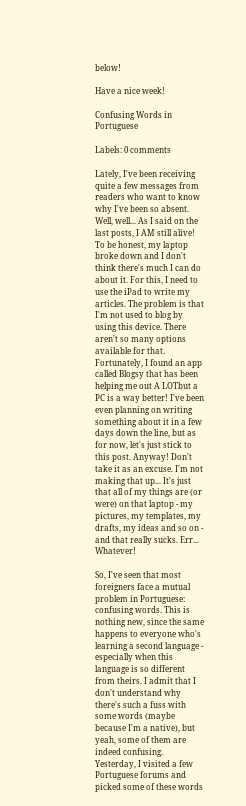below!

Have a nice week!

Confusing Words in Portuguese

Labels: 0 comments

Lately, I've been receiving quite a few messages from readers who want to know why I've been so absent. Well, well... As I said on the last posts, I AM still alive! To be honest, my laptop broke down and I don't think there's much I can do about it. For this, I need to use the iPad to write my articles. The problem is that I'm not used to blog by using this device. There aren't so many options available for that. Fortunately, I found an app called Blogsy that has been helping me out A LOTbut a PC is a way better! I've been even planning on writing something about it in a few days down the line, but as for now, let's just stick to this post. Anyway! Don't take it as an excuse. I'm not making that up... It's just that all of my things are (or were) on that laptop - my pictures, my templates, my drafts, my ideas and so on - and that really sucks. Err... Whatever!

So, I've seen that most foreigners face a mutual problem in Portuguese: confusing words. This is nothing new, since the same happens to everyone who's learning a second language - especially when this language is so different from theirs. I admit that I don't understand why there's such a fuss with some words (maybe because I'm a native), but yeah, some of them are indeed confusing. Yesterday, I visited a few Portuguese forums and picked some of these words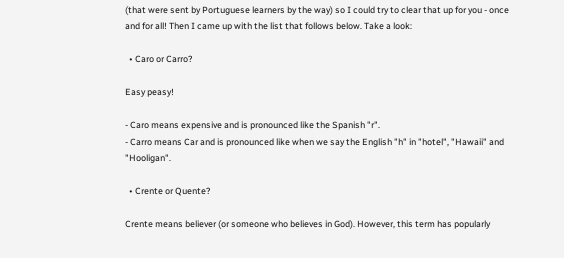(that were sent by Portuguese learners by the way) so I could try to clear that up for you - once and for all! Then I came up with the list that follows below. Take a look:

  • Caro or Carro?

Easy peasy!

- Caro means expensive and is pronounced like the Spanish "r".
- Carro means Car and is pronounced like when we say the English "h" in "hotel", "Hawaii" and "Hooligan".

  • Crente or Quente?

Crente means believer (or someone who believes in God). However, this term has popularly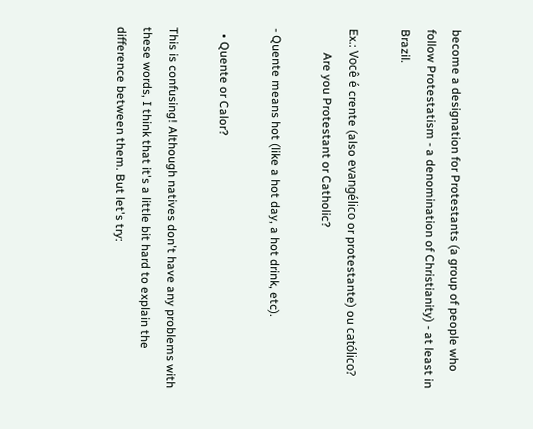become a designation for Protestants (a group of people who follow Protestatism - a denomination of Christianity) - at least in Brazil.

Ex.: Você é crente (also evangélico or protestante) ou católico?
        Are you Protestant or Catholic?

- Quente means hot (like a hot day, a hot drink, etc).

  • Quente or Calor?

This is confusing! Although natives don't have any problems with these words, I think that it's a little bit hard to explain the difference between them. But let's try: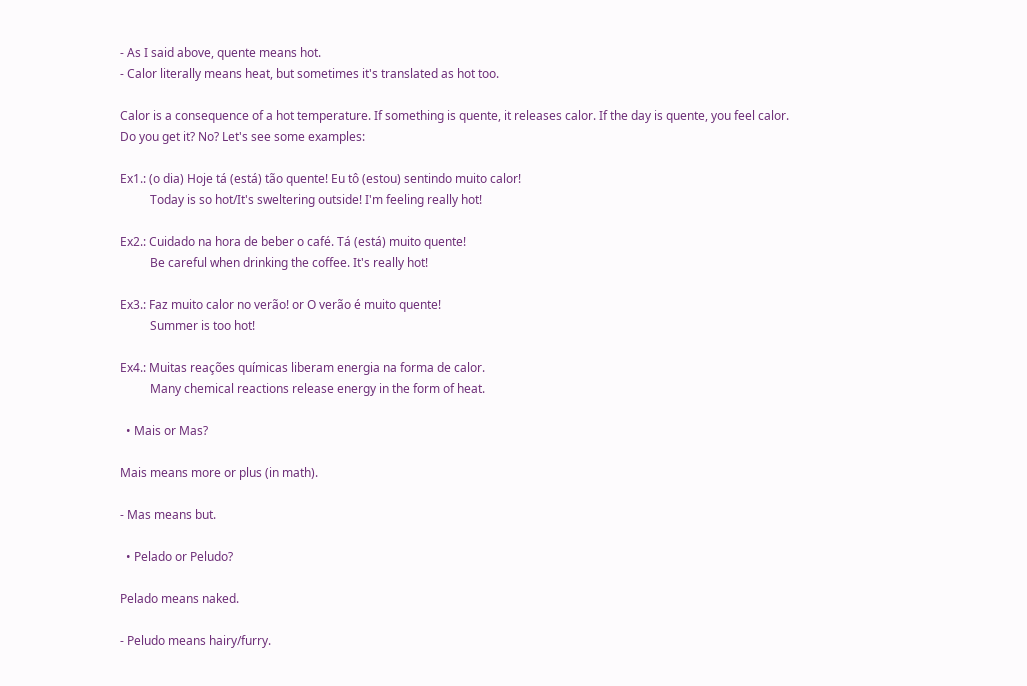- As I said above, quente means hot.
- Calor literally means heat, but sometimes it's translated as hot too.

Calor is a consequence of a hot temperature. If something is quente, it releases calor. If the day is quente, you feel calor. Do you get it? No? Let's see some examples:

Ex1.: (o dia) Hoje tá (está) tão quente! Eu tô (estou) sentindo muito calor!
          Today is so hot/It's sweltering outside! I'm feeling really hot!

Ex2.: Cuidado na hora de beber o café. Tá (está) muito quente!
          Be careful when drinking the coffee. It's really hot!

Ex3.: Faz muito calor no verão! or O verão é muito quente!
          Summer is too hot!

Ex4.: Muitas reações químicas liberam energia na forma de calor.
          Many chemical reactions release energy in the form of heat.

  • Mais or Mas?

Mais means more or plus (in math).

- Mas means but.

  • Pelado or Peludo?

Pelado means naked.

- Peludo means hairy/furry.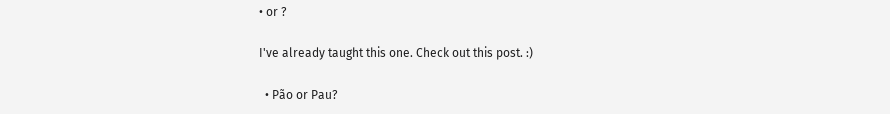• or ?

I've already taught this one. Check out this post. :)

  • Pão or Pau?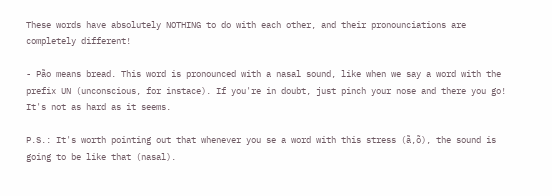These words have absolutely NOTHING to do with each other, and their pronounciations are completely different!

- Pão means bread. This word is pronounced with a nasal sound, like when we say a word with the prefix UN (unconscious, for instace). If you're in doubt, just pinch your nose and there you go! It's not as hard as it seems.

P.S.: It's worth pointing out that whenever you se a word with this stress (ã,õ), the sound is going to be like that (nasal).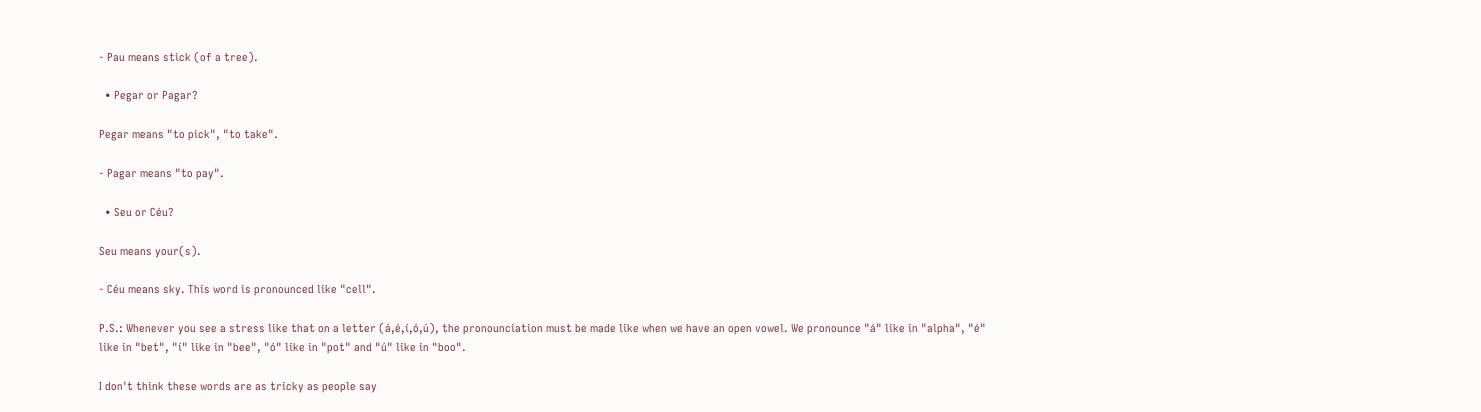- Pau means stick (of a tree).

  • Pegar or Pagar?

Pegar means "to pick", "to take".

- Pagar means "to pay".

  • Seu or Céu?

Seu means your(s).

- Céu means sky. This word is pronounced like "cell".

P.S.: Whenever you see a stress like that on a letter (á,é,í,ó,ú), the pronounciation must be made like when we have an open vowel. We pronounce "á" like in "alpha", "é" like in "bet", "í" like in "bee", "ó" like in "pot" and "ú" like in "boo".

I don't think these words are as tricky as people say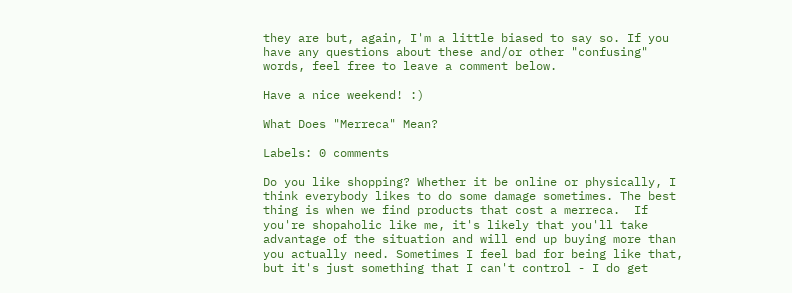they are but, again, I'm a little biased to say so. If you have any questions about these and/or other "confusing" words, feel free to leave a comment below.

Have a nice weekend! :)

What Does "Merreca" Mean?

Labels: 0 comments

Do you like shopping? Whether it be online or physically, I think everybody likes to do some damage sometimes. The best thing is when we find products that cost a merreca.  If you're shopaholic like me, it's likely that you'll take advantage of the situation and will end up buying more than you actually need. Sometimes I feel bad for being like that, but it's just something that I can't control - I do get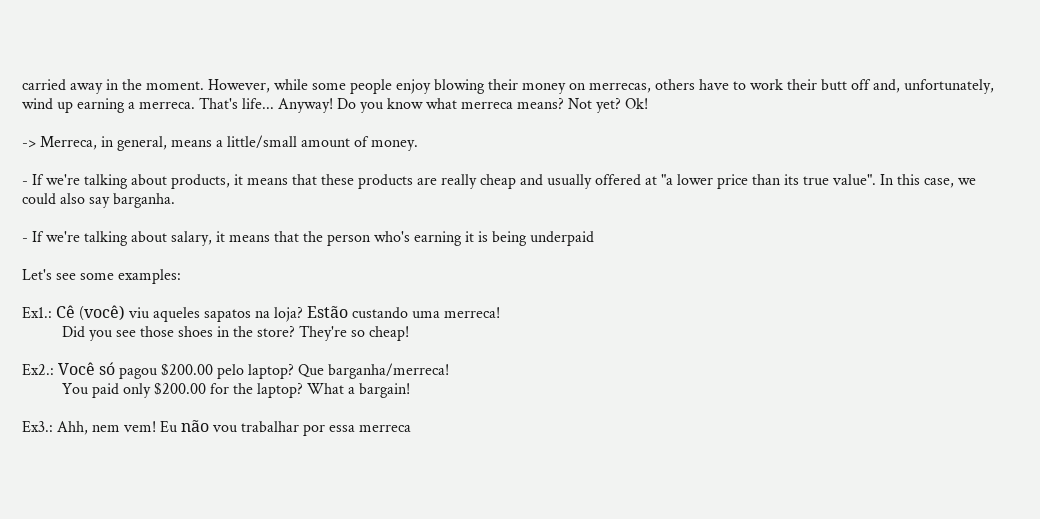carried away in the moment. However, while some people enjoy blowing their money on merrecas, others have to work their butt off and, unfortunately, wind up earning a merreca. That's life... Anyway! Do you know what merreca means? Not yet? Ok!

-> Merreca, in general, means a little/small amount of money.

- If we're talking about products, it means that these products are really cheap and usually offered at "a lower price than its true value". In this case, we could also say barganha.

- If we're talking about salary, it means that the person who's earning it is being underpaid

Let's see some examples:

Ex1.: Cê (você) viu aqueles sapatos na loja? Estão custando uma merreca!
          Did you see those shoes in the store? They're so cheap!

Ex2.: Você só pagou $200.00 pelo laptop? Que barganha/merreca!
          You paid only $200.00 for the laptop? What a bargain!

Ex3.: Ahh, nem vem! Eu não vou trabalhar por essa merreca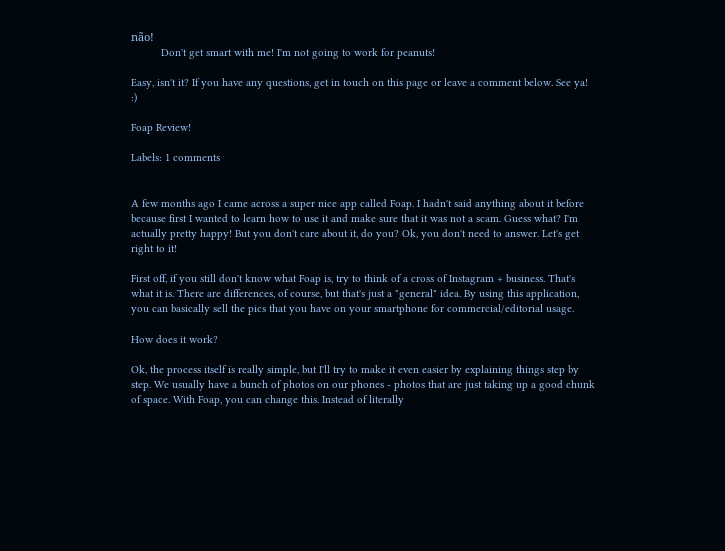não!
          Don't get smart with me! I'm not going to work for peanuts!

Easy, isn't it? If you have any questions, get in touch on this page or leave a comment below. See ya! :)

Foap Review!

Labels: 1 comments


A few months ago I came across a super nice app called Foap. I hadn't said anything about it before because first I wanted to learn how to use it and make sure that it was not a scam. Guess what? I'm actually pretty happy! But you don't care about it, do you? Ok, you don't need to answer. Let's get right to it!

First off, if you still don't know what Foap is, try to think of a cross of Instagram + business. That's what it is. There are differences, of course, but that's just a "general" idea. By using this application, you can basically sell the pics that you have on your smartphone for commercial/editorial usage.

How does it work?

Ok, the process itself is really simple, but I'll try to make it even easier by explaining things step by step. We usually have a bunch of photos on our phones - photos that are just taking up a good chunk of space. With Foap, you can change this. Instead of literally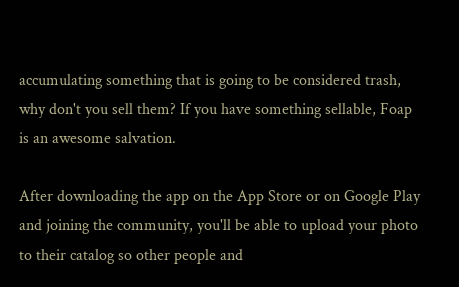accumulating something that is going to be considered trash, why don't you sell them? If you have something sellable, Foap is an awesome salvation.

After downloading the app on the App Store or on Google Play and joining the community, you'll be able to upload your photo to their catalog so other people and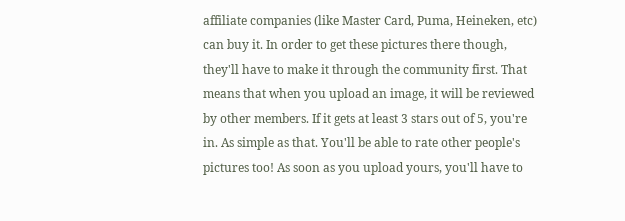affiliate companies (like Master Card, Puma, Heineken, etc) can buy it. In order to get these pictures there though, they'll have to make it through the community first. That means that when you upload an image, it will be reviewed by other members. If it gets at least 3 stars out of 5, you're in. As simple as that. You'll be able to rate other people's pictures too! As soon as you upload yours, you'll have to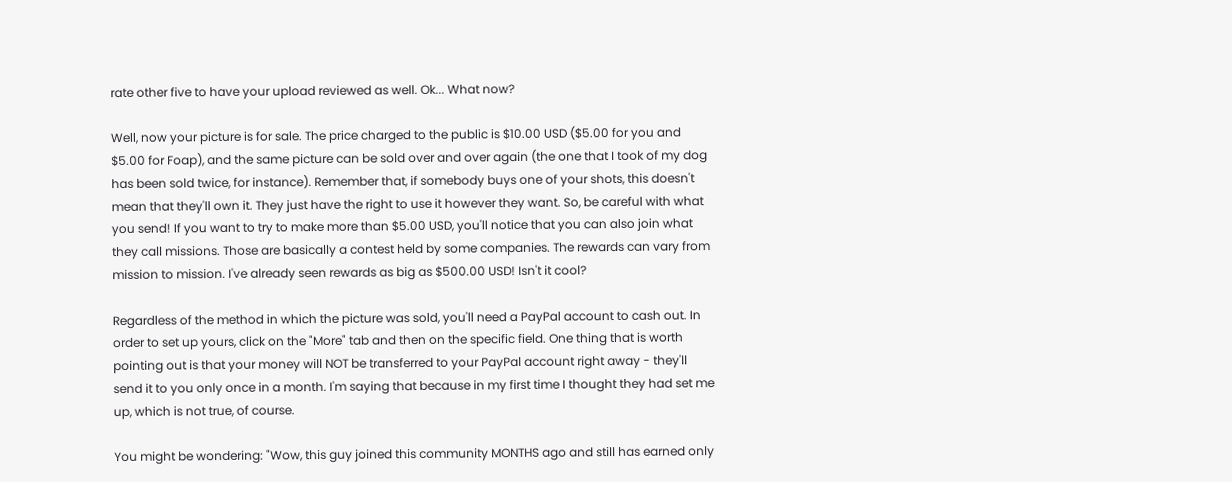rate other five to have your upload reviewed as well. Ok... What now?

Well, now your picture is for sale. The price charged to the public is $10.00 USD ($5.00 for you and $5.00 for Foap), and the same picture can be sold over and over again (the one that I took of my dog has been sold twice, for instance). Remember that, if somebody buys one of your shots, this doesn't mean that they'll own it. They just have the right to use it however they want. So, be careful with what you send! If you want to try to make more than $5.00 USD, you'll notice that you can also join what they call missions. Those are basically a contest held by some companies. The rewards can vary from mission to mission. I've already seen rewards as big as $500.00 USD! Isn't it cool?

Regardless of the method in which the picture was sold, you'll need a PayPal account to cash out. In order to set up yours, click on the "More" tab and then on the specific field. One thing that is worth pointing out is that your money will NOT be transferred to your PayPal account right away - they'll send it to you only once in a month. I'm saying that because in my first time I thought they had set me up, which is not true, of course.

You might be wondering: "Wow, this guy joined this community MONTHS ago and still has earned only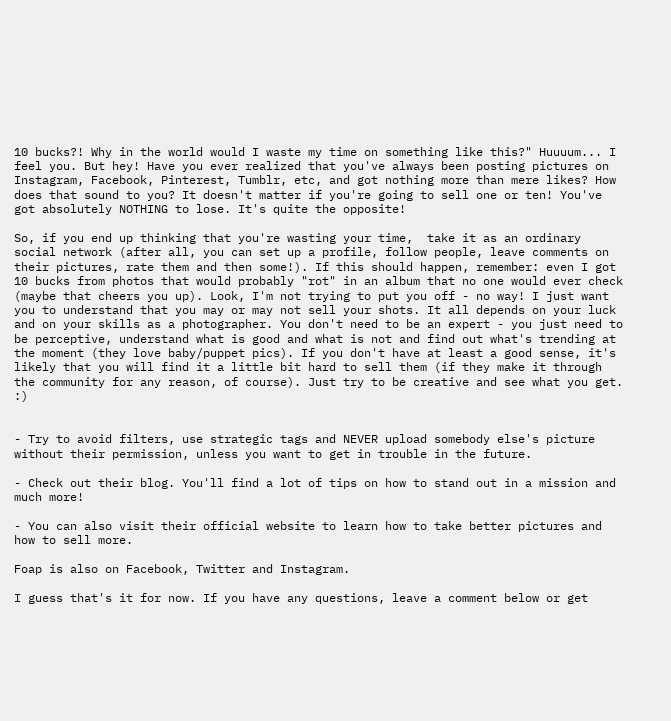10 bucks?! Why in the world would I waste my time on something like this?" Huuuum... I feel you. But hey! Have you ever realized that you've always been posting pictures on Instagram, Facebook, Pinterest, Tumblr, etc, and got nothing more than mere likes? How does that sound to you? It doesn't matter if you're going to sell one or ten! You've got absolutely NOTHING to lose. It's quite the opposite!

So, if you end up thinking that you're wasting your time,  take it as an ordinary social network (after all, you can set up a profile, follow people, leave comments on their pictures, rate them and then some!). If this should happen, remember: even I got 10 bucks from photos that would probably "rot" in an album that no one would ever check (maybe that cheers you up). Look, I'm not trying to put you off - no way! I just want you to understand that you may or may not sell your shots. It all depends on your luck and on your skills as a photographer. You don't need to be an expert - you just need to be perceptive, understand what is good and what is not and find out what's trending at the moment (they love baby/puppet pics). If you don't have at least a good sense, it's likely that you will find it a little bit hard to sell them (if they make it through the community for any reason, of course). Just try to be creative and see what you get. :)


- Try to avoid filters, use strategic tags and NEVER upload somebody else's picture without their permission, unless you want to get in trouble in the future.

- Check out their blog. You'll find a lot of tips on how to stand out in a mission and much more!

- You can also visit their official website to learn how to take better pictures and how to sell more.

Foap is also on Facebook, Twitter and Instagram.

I guess that's it for now. If you have any questions, leave a comment below or get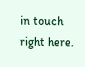in touch right here.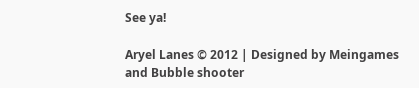See ya!

Aryel Lanes © 2012 | Designed by Meingames and Bubble shooter